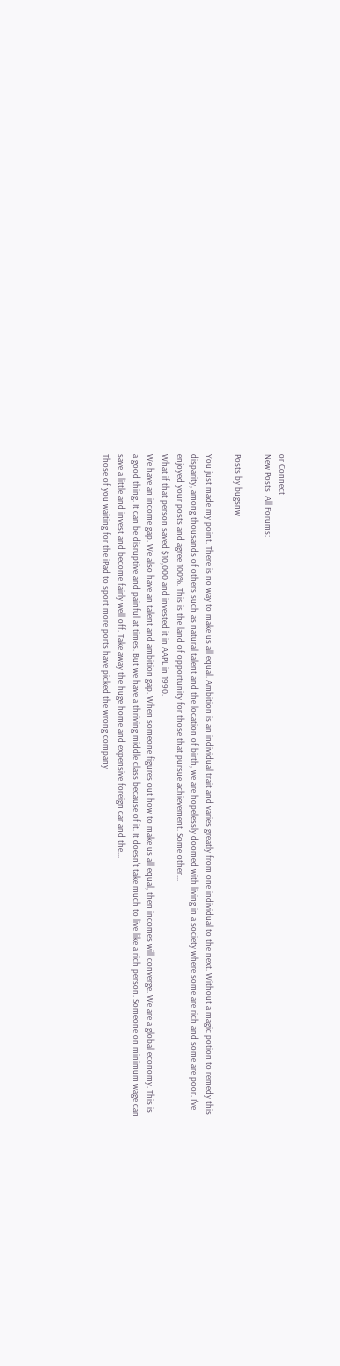or Connect
New Posts  All Forums:

Posts by bugsnw

You just made my point. There is no way to make us all equal. Ambition is an individual trait and varies greatly from one individual to the next. Without a magic potion to remedy this disparity, among thousands of others such as natural talent and the location of birth, we are hopelessly doomed with living in a society where some are rich and some are poor. I've enjoyed your posts and agree 100%. This is the land of opportunity for those that pursue achievement. Some other...
What if that person saved $10,000 and invested it in AAPL in 1990.
We have an income gap. We also have an talent and ambition gap. When someone figures out how to make us all equal, then incomes will converge. We are a global economy. This is a good thing. It can be disruptive and painful at times. But we have a thriving middle class because of it. It doesn't take much to live like a rich person. Someone on minimum wage can save a little and invest and become fairly well off. Take away the huge home and expensive foreign car and the...
Those of you waiting for the iPad to sport more ports have picked the wrong company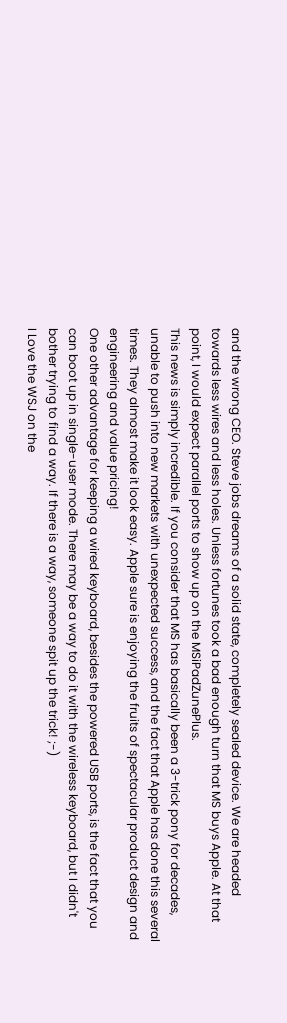and the wrong CEO. Steve jobs dreams of a solid state, completely sealed device. We are headed towards less wires and less holes. Unless fortunes took a bad enough turn that MS buys Apple. At that point, I would expect parallel ports to show up on the MSiPadZunePlus.
This news is simply incredible. If you consider that MS has basically been a 3-trick pony for decades, unable to push into new markets with unexpected success, and the fact that Apple has done this several times. They almost make it look easy. Apple sure is enjoying the fruits of spectacular product design and engineering and value pricing!
One other advantage for keeping a wired keyboard, besides the powered USB ports, is the fact that you can boot up in single-user mode. There may be a way to do it with the wireless keyboard, but I didn't bother trying to find a way. If there is a way, someone spit up the trick! ;-)
I Love the WSJ on the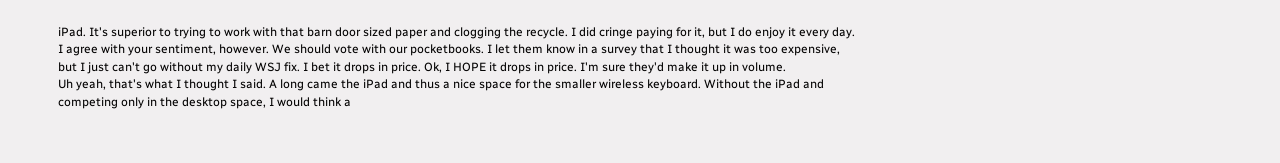iPad. It's superior to trying to work with that barn door sized paper and clogging the recycle. I did cringe paying for it, but I do enjoy it every day. I agree with your sentiment, however. We should vote with our pocketbooks. I let them know in a survey that I thought it was too expensive, but I just can't go without my daily WSJ fix. I bet it drops in price. Ok, I HOPE it drops in price. I'm sure they'd make it up in volume.
Uh yeah, that's what I thought I said. A long came the iPad and thus a nice space for the smaller wireless keyboard. Without the iPad and competing only in the desktop space, I would think a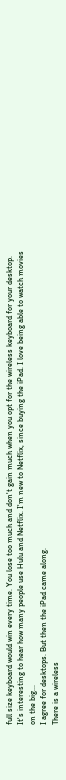full size keyboard would win every time. You lose too much and don't gain much when you opt for the wireless keyboard for your desktop. It's interesting to hear how many people use Hulu and Netflix. I'm new to Netflix, since buying the iPad. I love being able to watch movies on the big...
I agree for desktops. But then the iPad came along.
There is a wireless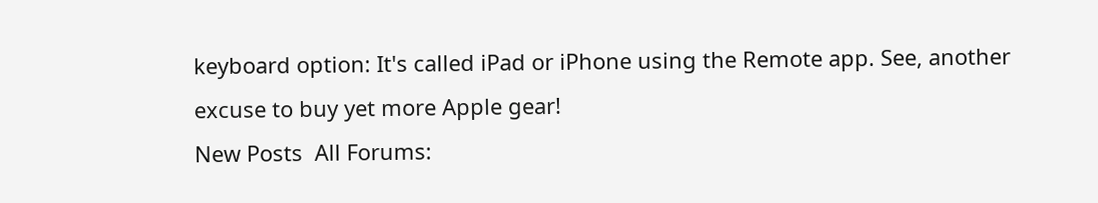keyboard option: It's called iPad or iPhone using the Remote app. See, another excuse to buy yet more Apple gear!
New Posts  All Forums: